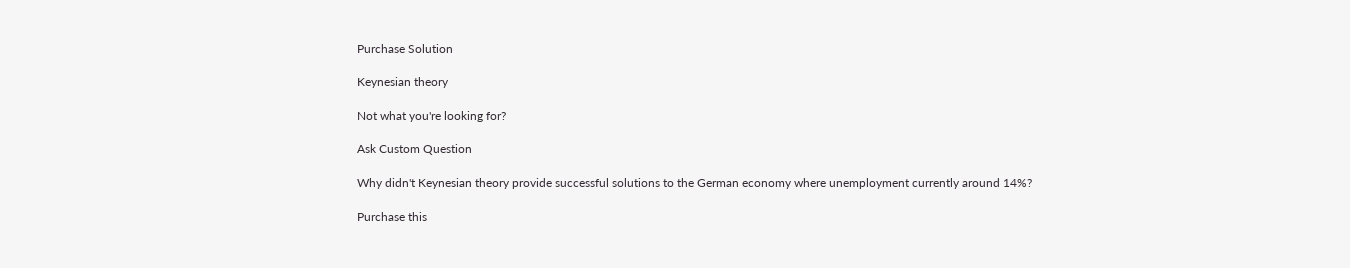Purchase Solution

Keynesian theory

Not what you're looking for?

Ask Custom Question

Why didn't Keynesian theory provide successful solutions to the German economy where unemployment currently around 14%?

Purchase this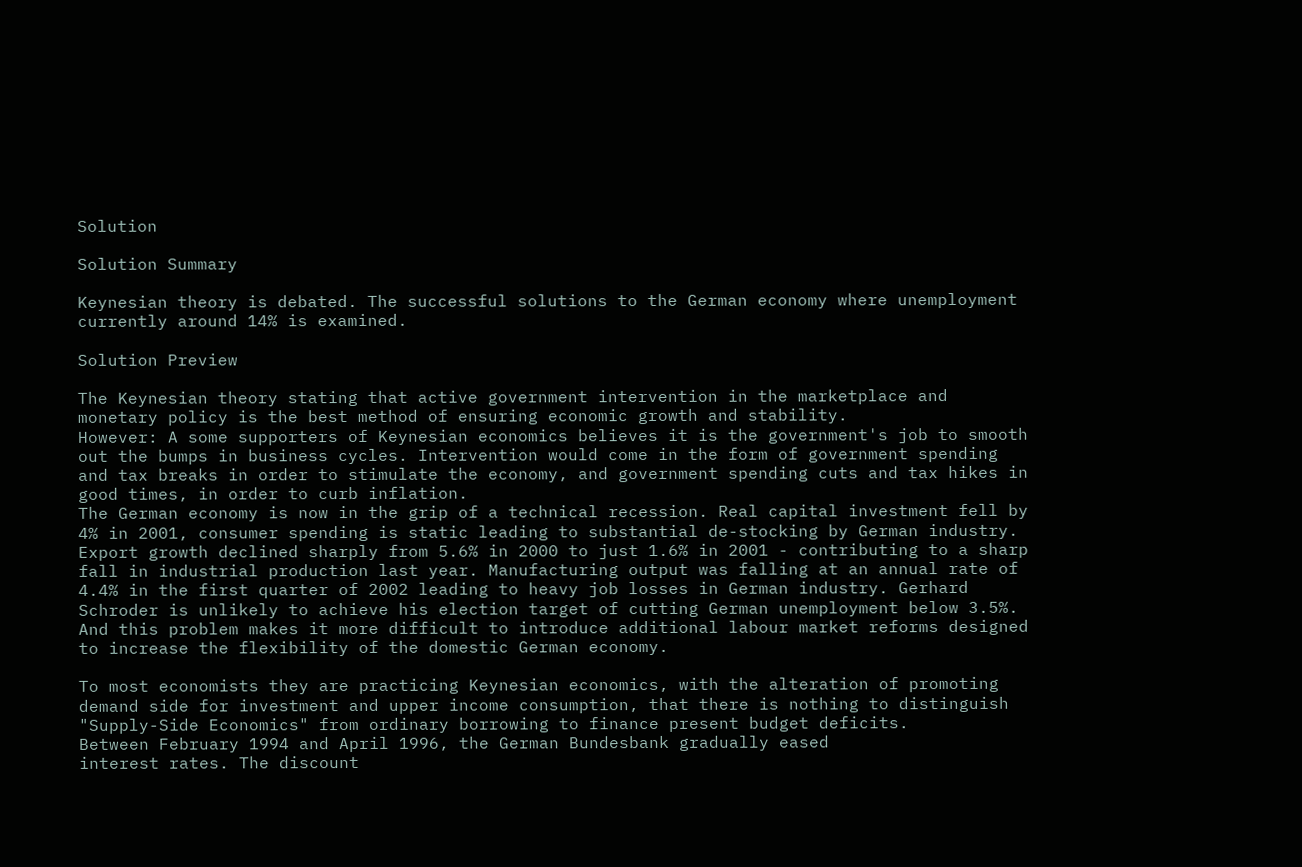Solution

Solution Summary

Keynesian theory is debated. The successful solutions to the German economy where unemployment currently around 14% is examined.

Solution Preview

The Keynesian theory stating that active government intervention in the marketplace and monetary policy is the best method of ensuring economic growth and stability.
However: A some supporters of Keynesian economics believes it is the government's job to smooth out the bumps in business cycles. Intervention would come in the form of government spending and tax breaks in order to stimulate the economy, and government spending cuts and tax hikes in good times, in order to curb inflation.
The German economy is now in the grip of a technical recession. Real capital investment fell by 4% in 2001, consumer spending is static leading to substantial de-stocking by German industry. Export growth declined sharply from 5.6% in 2000 to just 1.6% in 2001 - contributing to a sharp fall in industrial production last year. Manufacturing output was falling at an annual rate of 4.4% in the first quarter of 2002 leading to heavy job losses in German industry. Gerhard Schroder is unlikely to achieve his election target of cutting German unemployment below 3.5%. And this problem makes it more difficult to introduce additional labour market reforms designed to increase the flexibility of the domestic German economy.

To most economists they are practicing Keynesian economics, with the alteration of promoting demand side for investment and upper income consumption, that there is nothing to distinguish "Supply-Side Economics" from ordinary borrowing to finance present budget deficits.
Between February 1994 and April 1996, the German Bundesbank gradually eased
interest rates. The discount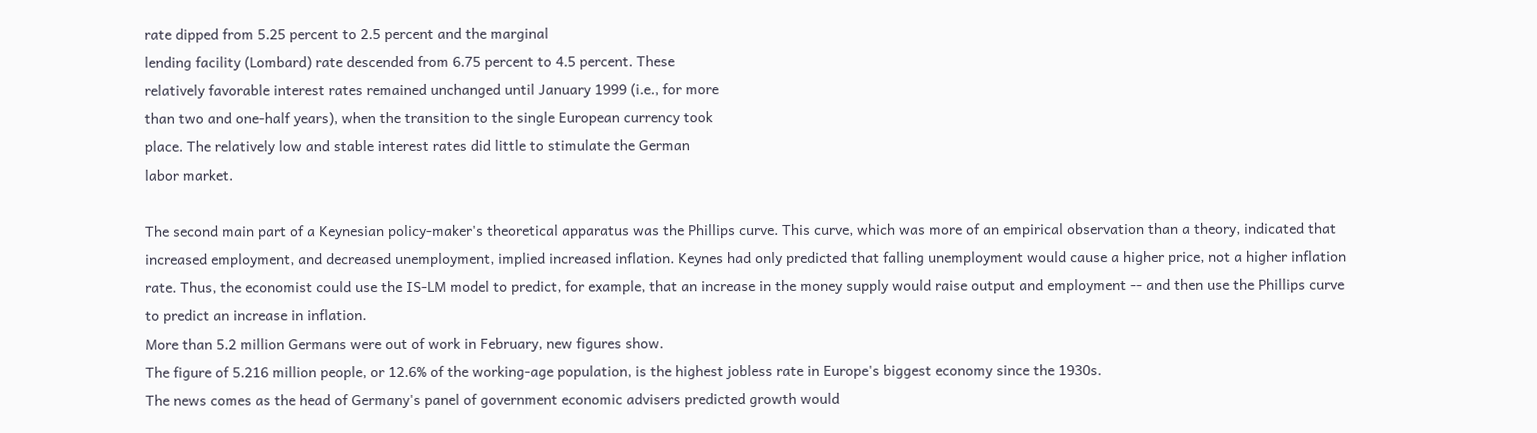rate dipped from 5.25 percent to 2.5 percent and the marginal
lending facility (Lombard) rate descended from 6.75 percent to 4.5 percent. These
relatively favorable interest rates remained unchanged until January 1999 (i.e., for more
than two and one-half years), when the transition to the single European currency took
place. The relatively low and stable interest rates did little to stimulate the German
labor market.

The second main part of a Keynesian policy-maker's theoretical apparatus was the Phillips curve. This curve, which was more of an empirical observation than a theory, indicated that increased employment, and decreased unemployment, implied increased inflation. Keynes had only predicted that falling unemployment would cause a higher price, not a higher inflation rate. Thus, the economist could use the IS-LM model to predict, for example, that an increase in the money supply would raise output and employment -- and then use the Phillips curve to predict an increase in inflation.
More than 5.2 million Germans were out of work in February, new figures show.
The figure of 5.216 million people, or 12.6% of the working-age population, is the highest jobless rate in Europe's biggest economy since the 1930s.
The news comes as the head of Germany's panel of government economic advisers predicted growth would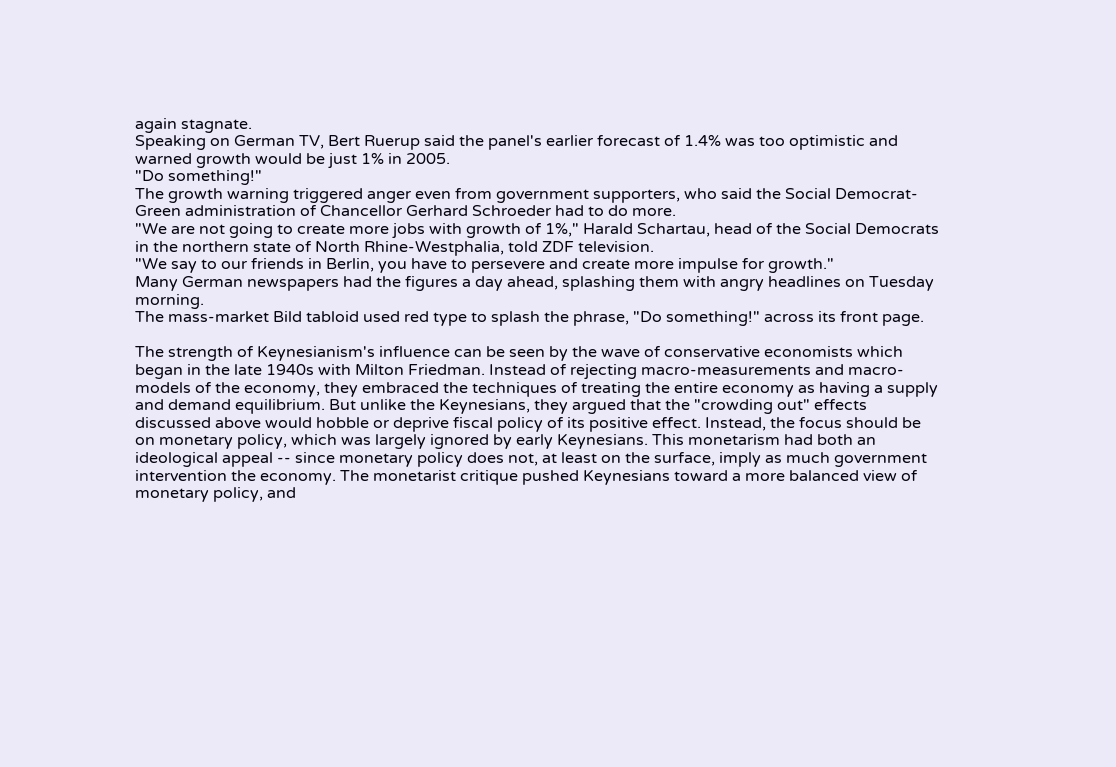again stagnate.
Speaking on German TV, Bert Ruerup said the panel's earlier forecast of 1.4% was too optimistic and warned growth would be just 1% in 2005.
"Do something!"
The growth warning triggered anger even from government supporters, who said the Social Democrat-Green administration of Chancellor Gerhard Schroeder had to do more.
"We are not going to create more jobs with growth of 1%," Harald Schartau, head of the Social Democrats in the northern state of North Rhine-Westphalia, told ZDF television.
"We say to our friends in Berlin, you have to persevere and create more impulse for growth."
Many German newspapers had the figures a day ahead, splashing them with angry headlines on Tuesday morning.
The mass-market Bild tabloid used red type to splash the phrase, "Do something!" across its front page.

The strength of Keynesianism's influence can be seen by the wave of conservative economists which began in the late 1940s with Milton Friedman. Instead of rejecting macro-measurements and macro-models of the economy, they embraced the techniques of treating the entire economy as having a supply and demand equilibrium. But unlike the Keynesians, they argued that the "crowding out" effects discussed above would hobble or deprive fiscal policy of its positive effect. Instead, the focus should be on monetary policy, which was largely ignored by early Keynesians. This monetarism had both an ideological appeal -- since monetary policy does not, at least on the surface, imply as much government intervention the economy. The monetarist critique pushed Keynesians toward a more balanced view of monetary policy, and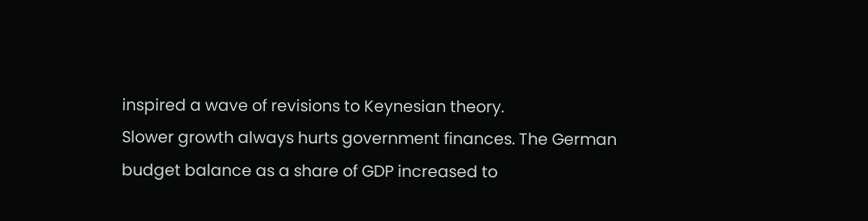inspired a wave of revisions to Keynesian theory.
Slower growth always hurts government finances. The German budget balance as a share of GDP increased to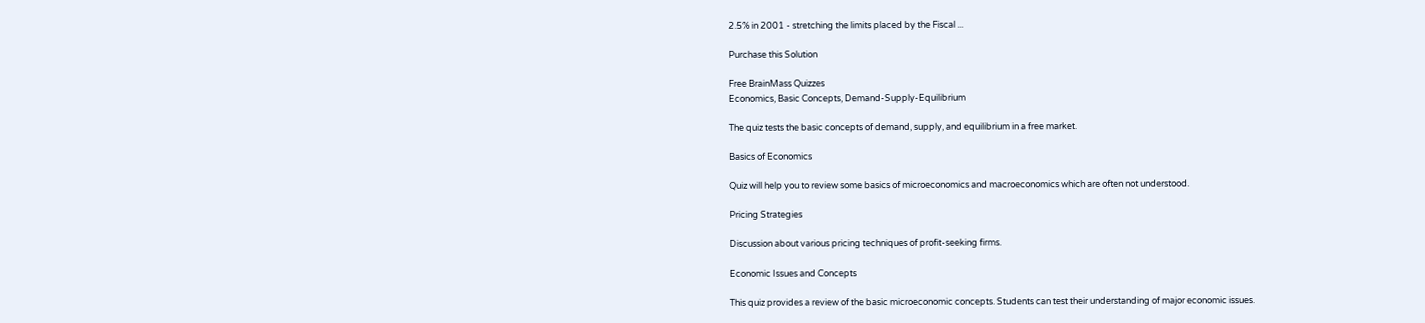2.5% in 2001 - stretching the limits placed by the Fiscal ...

Purchase this Solution

Free BrainMass Quizzes
Economics, Basic Concepts, Demand-Supply-Equilibrium

The quiz tests the basic concepts of demand, supply, and equilibrium in a free market.

Basics of Economics

Quiz will help you to review some basics of microeconomics and macroeconomics which are often not understood.

Pricing Strategies

Discussion about various pricing techniques of profit-seeking firms.

Economic Issues and Concepts

This quiz provides a review of the basic microeconomic concepts. Students can test their understanding of major economic issues.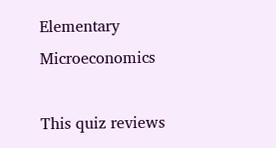Elementary Microeconomics

This quiz reviews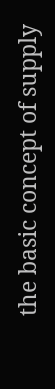the basic concept of supply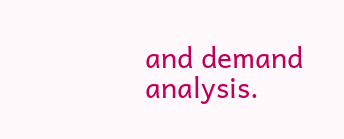and demand analysis.